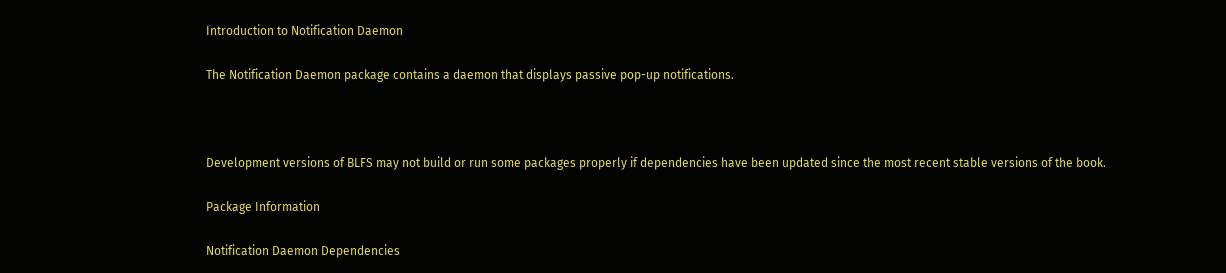Introduction to Notification Daemon

The Notification Daemon package contains a daemon that displays passive pop-up notifications.



Development versions of BLFS may not build or run some packages properly if dependencies have been updated since the most recent stable versions of the book.

Package Information

Notification Daemon Dependencies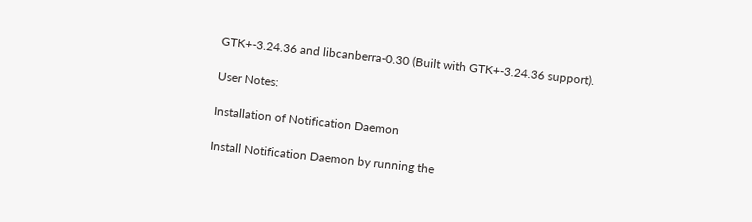GTK+-3.24.36 and libcanberra-0.30 (Built with GTK+-3.24.36 support).

User Notes:

Installation of Notification Daemon

Install Notification Daemon by running the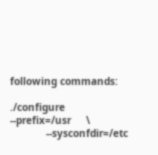following commands:

./configure --prefix=/usr     \
            --sysconfdir=/etc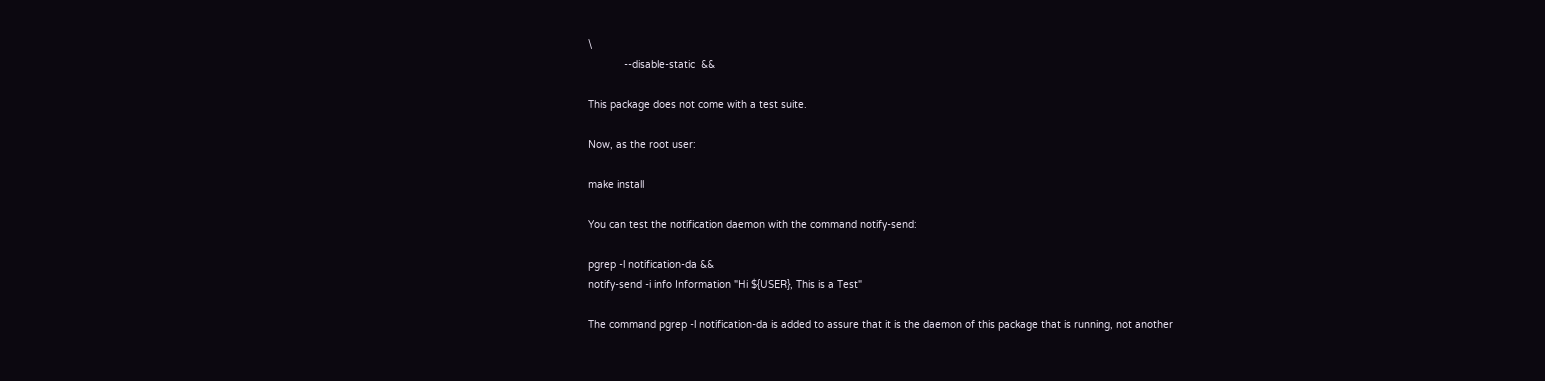\
            --disable-static  &&

This package does not come with a test suite.

Now, as the root user:

make install

You can test the notification daemon with the command notify-send:

pgrep -l notification-da &&
notify-send -i info Information "Hi ${USER}, This is a Test"

The command pgrep -l notification-da is added to assure that it is the daemon of this package that is running, not another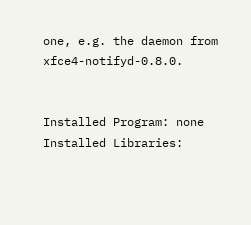one, e.g. the daemon from xfce4-notifyd-0.8.0.


Installed Program: none
Installed Libraries: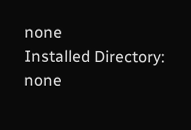none
Installed Directory: none